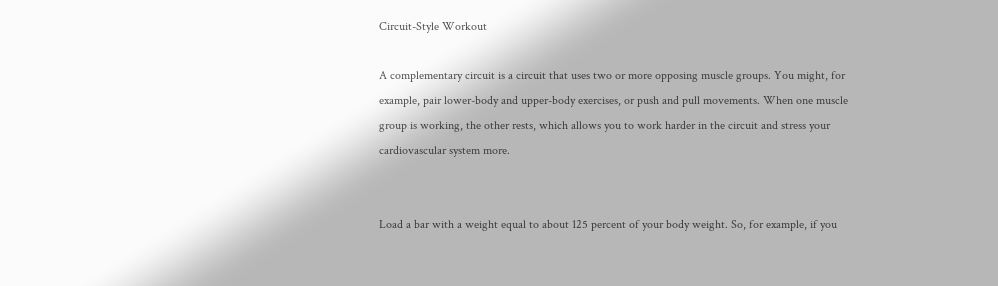Circuit-Style Workout

A complementary circuit is a circuit that uses two or more opposing muscle groups. You might, for example, pair lower-body and upper-body exercises, or push and pull movements. When one muscle group is working, the other rests, which allows you to work harder in the circuit and stress your cardiovascular system more.


Load a bar with a weight equal to about 125 percent of your body weight. So, for example, if you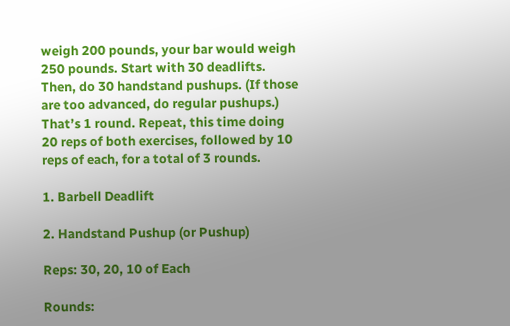weigh 200 pounds, your bar would weigh 250 pounds. Start with 30 deadlifts. Then, do 30 handstand pushups. (If those are too advanced, do regular pushups.) That’s 1 round. Repeat, this time doing 20 reps of both exercises, followed by 10 reps of each, for a total of 3 rounds.

1. Barbell Deadlift

2. Handstand Pushup (or Pushup)

Reps: 30, 20, 10 of Each

Rounds: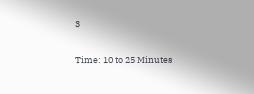3

Time: 10 to 25 Minutes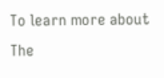To learn more about The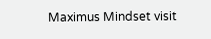Maximus Mindset visit